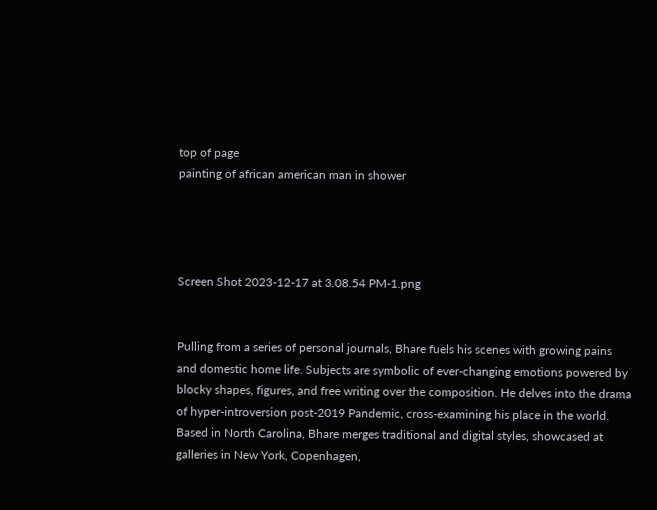top of page
painting of african american man in shower




Screen Shot 2023-12-17 at 3.08.54 PM-1.png


Pulling from a series of personal journals, Bhare fuels his scenes with growing pains and domestic home life. Subjects are symbolic of ever-changing emotions powered by blocky shapes, figures, and free writing over the composition. He delves into the drama of hyper-introversion post-2019 Pandemic, cross-examining his place in the world. Based in North Carolina, Bhare merges traditional and digital styles, showcased at galleries in New York, Copenhagen,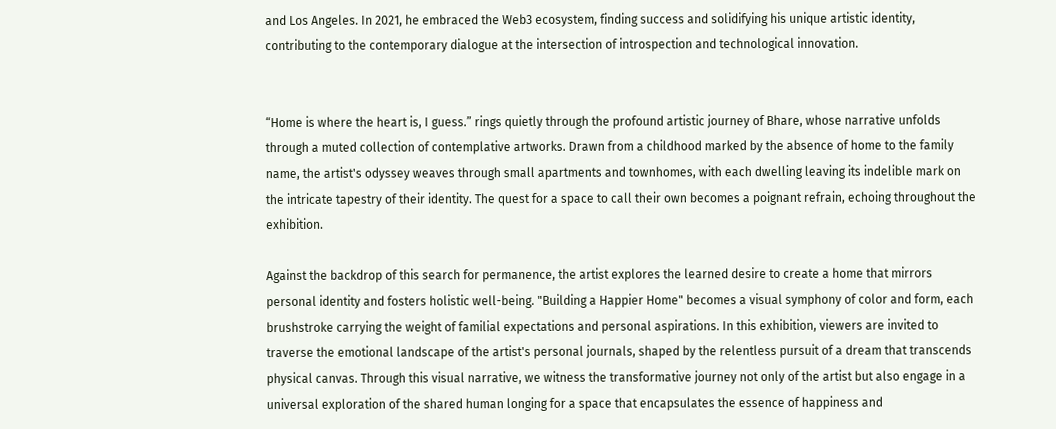and Los Angeles. In 2021, he embraced the Web3 ecosystem, finding success and solidifying his unique artistic identity, contributing to the contemporary dialogue at the intersection of introspection and technological innovation.


“Home is where the heart is, I guess.” rings quietly through the profound artistic journey of Bhare, whose narrative unfolds through a muted collection of contemplative artworks. Drawn from a childhood marked by the absence of home to the family name, the artist's odyssey weaves through small apartments and townhomes, with each dwelling leaving its indelible mark on the intricate tapestry of their identity. The quest for a space to call their own becomes a poignant refrain, echoing throughout the exhibition.

Against the backdrop of this search for permanence, the artist explores the learned desire to create a home that mirrors personal identity and fosters holistic well-being. "Building a Happier Home" becomes a visual symphony of color and form, each brushstroke carrying the weight of familial expectations and personal aspirations. In this exhibition, viewers are invited to traverse the emotional landscape of the artist's personal journals, shaped by the relentless pursuit of a dream that transcends physical canvas. Through this visual narrative, we witness the transformative journey not only of the artist but also engage in a universal exploration of the shared human longing for a space that encapsulates the essence of happiness and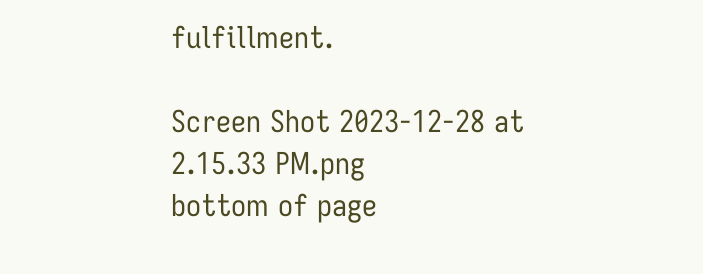fulfillment.

Screen Shot 2023-12-28 at 2.15.33 PM.png
bottom of page